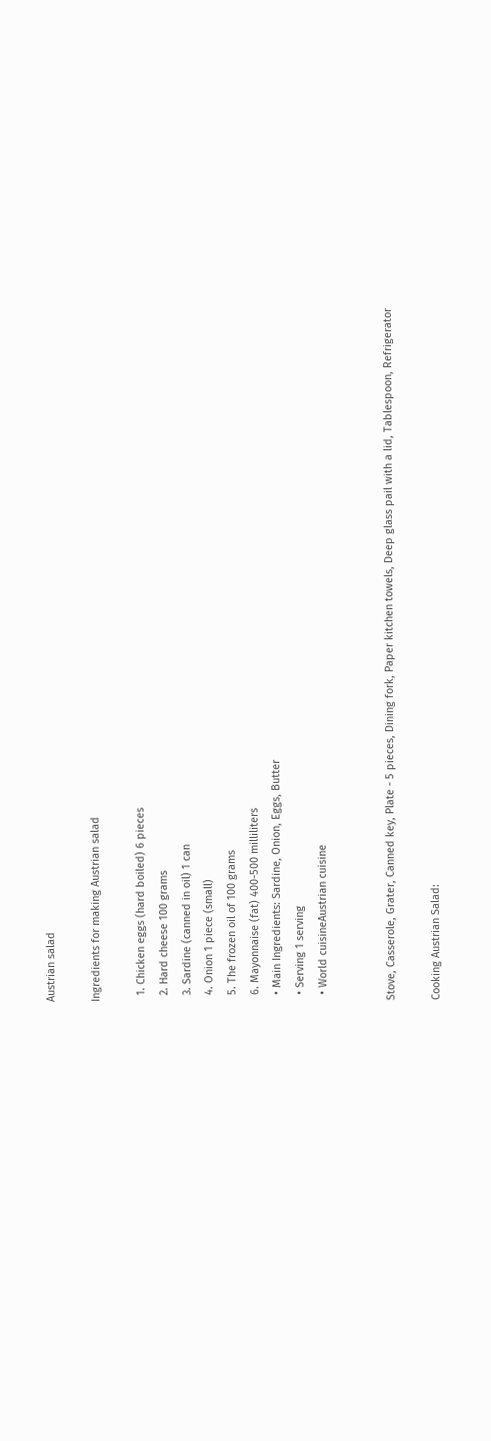Austrian salad

Ingredients for making Austrian salad

  1. Chicken eggs (hard boiled) 6 pieces
  2. Hard cheese 100 grams
  3. Sardine (canned in oil) 1 can
  4. Onion 1 piece (small)
  5. The frozen oil of 100 grams
  6. Mayonnaise (fat) 400-500 milliliters
  • Main Ingredients: Sardine, Onion, Eggs, Butter
  • Serving 1 serving
  • World cuisineAustrian cuisine


Stove, Casserole, Grater, Canned key, Plate - 5 pieces, Dining fork, Paper kitchen towels, Deep glass pail with a lid, Tablespoon, Refrigerator

Cooking Austrian Salad: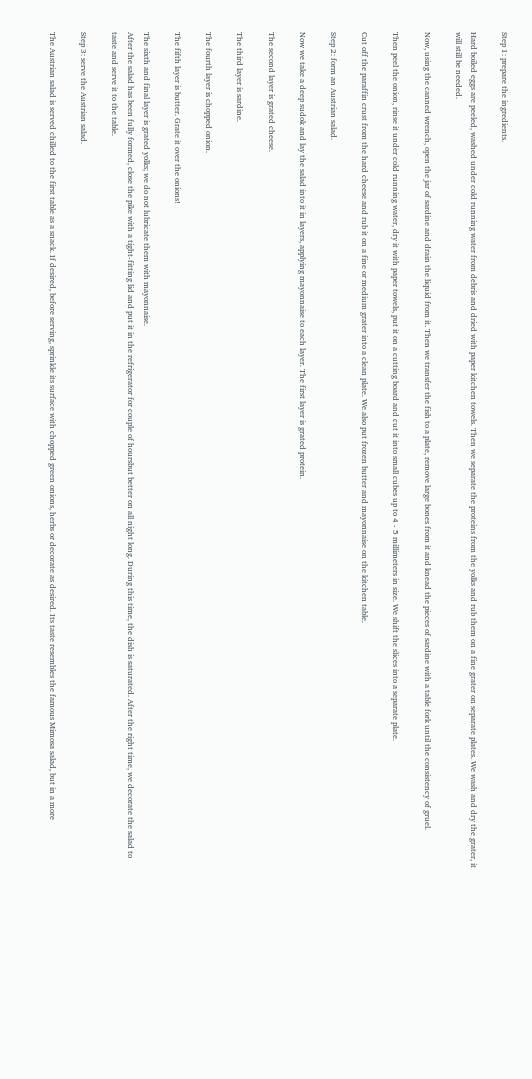Step 1: prepare the ingredients.

Hard boiled eggs are peeled, washed under cold running water from debris and dried with paper kitchen towels. Then we separate the proteins from the yolks and rub them on a fine grater on separate plates. We wash and dry the grater, it will still be needed.

Now, using the canned wrench, open the jar of sardine and drain the liquid from it. Then we transfer the fish to a plate, remove large bones from it and knead the pieces of sardine with a table fork until the consistency of gruel.

Then peel the onion, rinse it under cold running water, dry it with paper towels, put it on a cutting board and cut it into small cubes up to 4 - 5 millimeters in size. We shift the slices into a separate plate.

Cut off the paraffin crust from the hard cheese and rub it on a fine or medium grater into a clean plate. We also put frozen butter and mayonnaise on the kitchen table.

Step 2: form an Austrian salad.

Now we take a deep sudok and lay the salad into it in layers, applying mayonnaise to each layer. The first layer is grated protein.

The second layer is grated cheese.

The third layer is sardine.

The fourth layer is chopped onion.

The fifth layer is butter. Grate it over the onions!

The sixth and final layer is grated yolks; we do not lubricate them with mayonnaise.
After the salad has been fully formed, close the pike with a tight-fitting lid and put it in the refrigerator for couple of hoursbut better on all night long. During this time, the dish is saturated. After the right time, we decorate the salad to taste and serve it to the table.

Step 3: serve the Austrian salad.

The Austrian salad is served chilled to the first table as a snack. If desired, before serving, sprinkle its surface with chopped green onions, herbs or decorate as desired. Its taste resembles the famous Mimosa salad, but in a more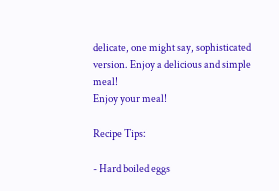delicate, one might say, sophisticated version. Enjoy a delicious and simple meal!
Enjoy your meal!

Recipe Tips:

- Hard boiled eggs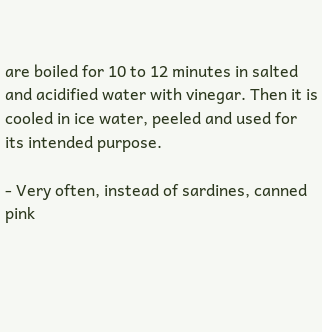are boiled for 10 to 12 minutes in salted and acidified water with vinegar. Then it is cooled in ice water, peeled and used for its intended purpose.

- Very often, instead of sardines, canned pink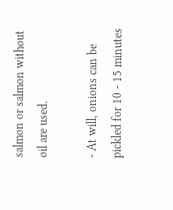salmon or salmon without oil are used.

- At will, onions can be pickled for 10 - 15 minutes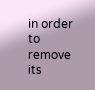in order to remove its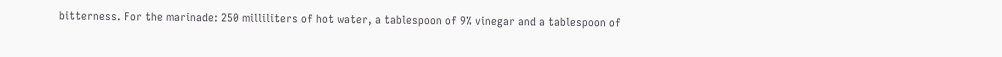bitterness. For the marinade: 250 milliliters of hot water, a tablespoon of 9% vinegar and a tablespoon of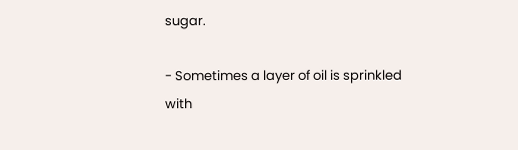sugar.

- Sometimes a layer of oil is sprinkled with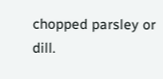chopped parsley or dill.